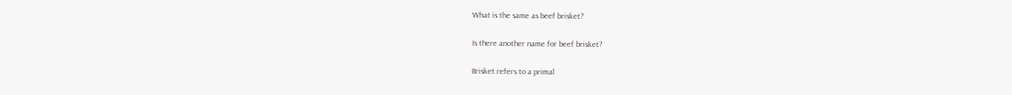What is the same as beef brisket?

Is there another name for beef brisket?

Brisket refers to a primal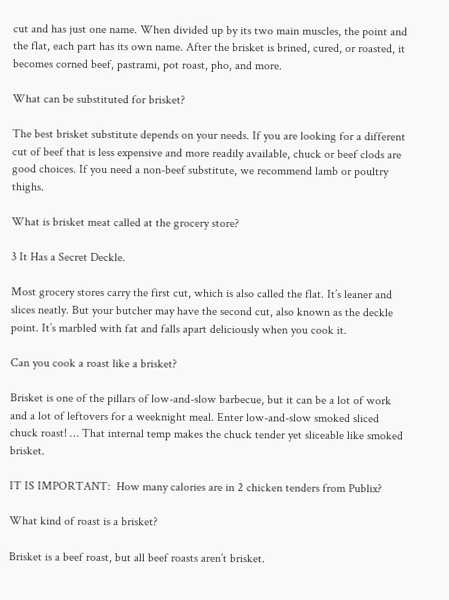cut and has just one name. When divided up by its two main muscles, the point and the flat, each part has its own name. After the brisket is brined, cured, or roasted, it becomes corned beef, pastrami, pot roast, pho, and more.

What can be substituted for brisket?

The best brisket substitute depends on your needs. If you are looking for a different cut of beef that is less expensive and more readily available, chuck or beef clods are good choices. If you need a non-beef substitute, we recommend lamb or poultry thighs.

What is brisket meat called at the grocery store?

3 It Has a Secret Deckle.

Most grocery stores carry the first cut, which is also called the flat. It’s leaner and slices neatly. But your butcher may have the second cut, also known as the deckle point. It’s marbled with fat and falls apart deliciously when you cook it.

Can you cook a roast like a brisket?

Brisket is one of the pillars of low-and-slow barbecue, but it can be a lot of work and a lot of leftovers for a weeknight meal. Enter low-and-slow smoked sliced chuck roast! … That internal temp makes the chuck tender yet sliceable like smoked brisket.

IT IS IMPORTANT:  How many calories are in 2 chicken tenders from Publix?

What kind of roast is a brisket?

Brisket is a beef roast, but all beef roasts aren’t brisket.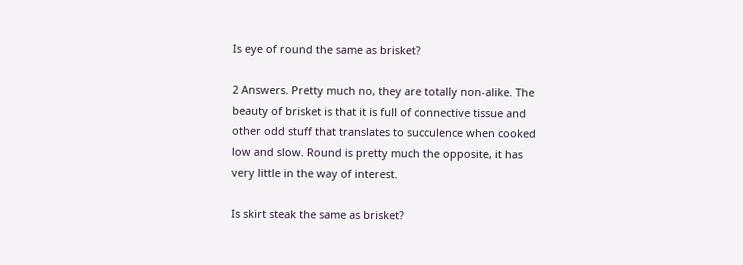Is eye of round the same as brisket?

2 Answers. Pretty much no, they are totally non-alike. The beauty of brisket is that it is full of connective tissue and other odd stuff that translates to succulence when cooked low and slow. Round is pretty much the opposite, it has very little in the way of interest.

Is skirt steak the same as brisket?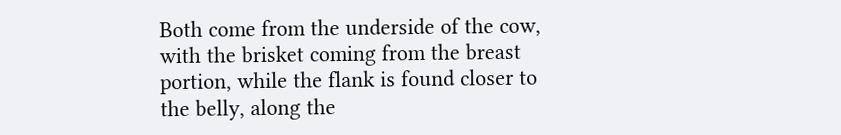Both come from the underside of the cow, with the brisket coming from the breast portion, while the flank is found closer to the belly, along the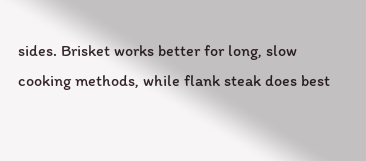sides. Brisket works better for long, slow cooking methods, while flank steak does best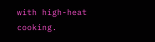with high-heat cooking.